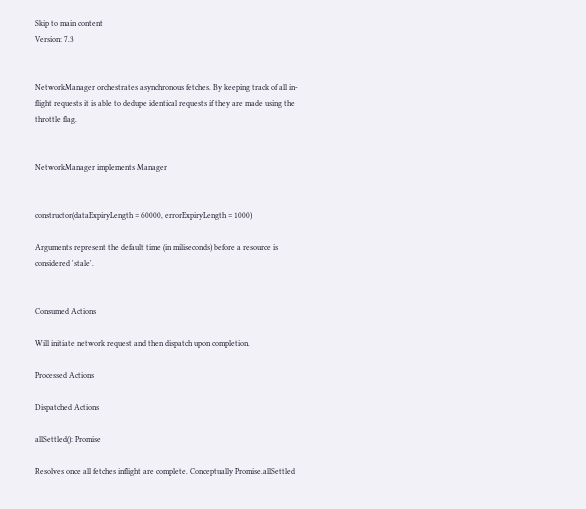Skip to main content
Version: 7.3


NetworkManager orchestrates asynchronous fetches. By keeping track of all in-flight requests it is able to dedupe identical requests if they are made using the throttle flag.


NetworkManager implements Manager


constructor(dataExpiryLength = 60000, errorExpiryLength = 1000)

Arguments represent the default time (in miliseconds) before a resource is considered 'stale'.


Consumed Actions

Will initiate network request and then dispatch upon completion.

Processed Actions

Dispatched Actions

allSettled(): Promise

Resolves once all fetches inflight are complete. Conceptually Promise.allSettled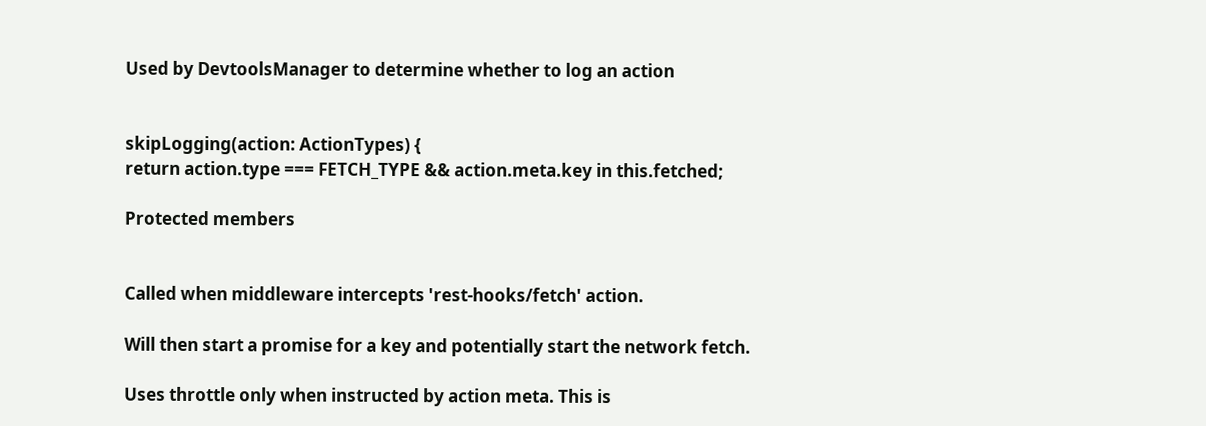Used by DevtoolsManager to determine whether to log an action


skipLogging(action: ActionTypes) {
return action.type === FETCH_TYPE && action.meta.key in this.fetched;

Protected members


Called when middleware intercepts 'rest-hooks/fetch' action.

Will then start a promise for a key and potentially start the network fetch.

Uses throttle only when instructed by action meta. This is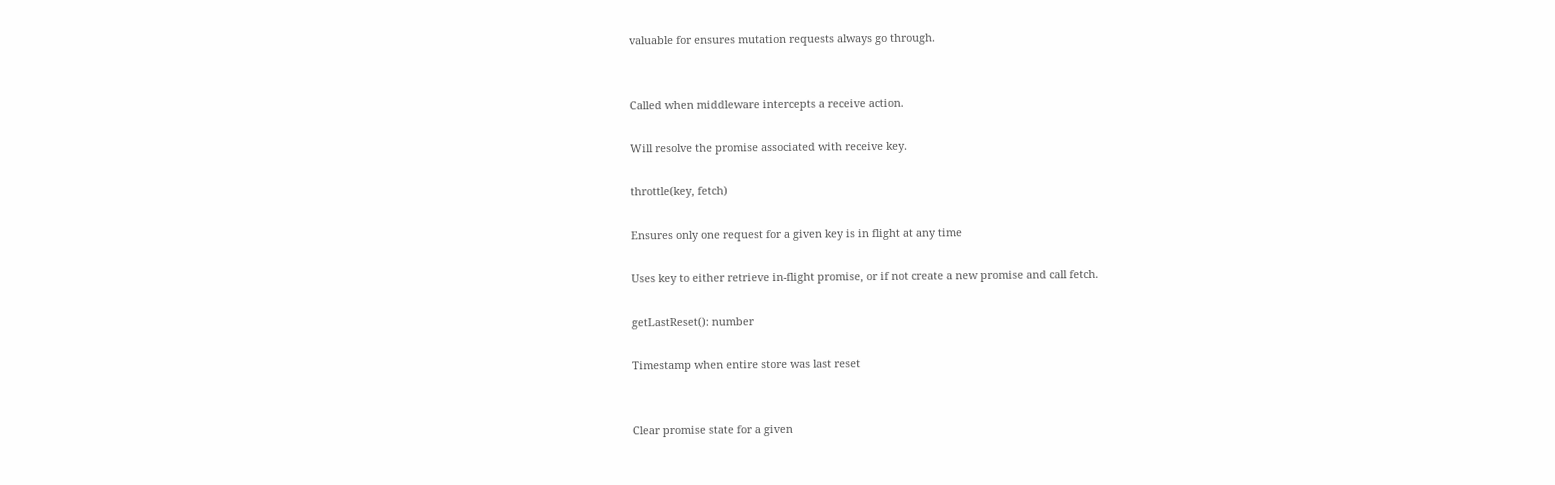valuable for ensures mutation requests always go through.


Called when middleware intercepts a receive action.

Will resolve the promise associated with receive key.

throttle(key, fetch)

Ensures only one request for a given key is in flight at any time

Uses key to either retrieve in-flight promise, or if not create a new promise and call fetch.

getLastReset(): number

Timestamp when entire store was last reset


Clear promise state for a given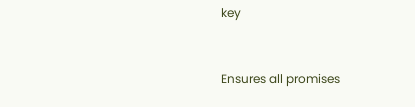key


Ensures all promises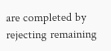are completed by rejecting remaining